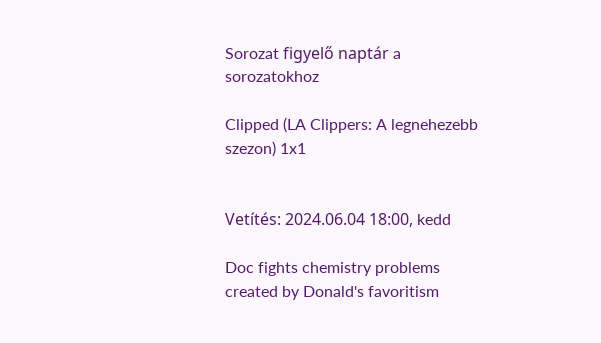Sorozat figyelő naptár a sorozatokhoz

Clipped (LA Clippers: A legnehezebb szezon) 1x1


Vetítés: 2024.06.04 18:00, kedd

Doc fights chemistry problems created by Donald's favoritism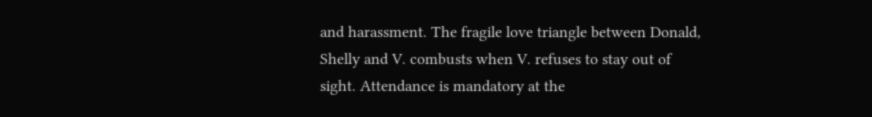and harassment. The fragile love triangle between Donald, Shelly and V. combusts when V. refuses to stay out of sight. Attendance is mandatory at the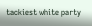tackiest white party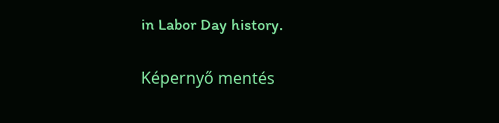in Labor Day history.

Képernyő mentés